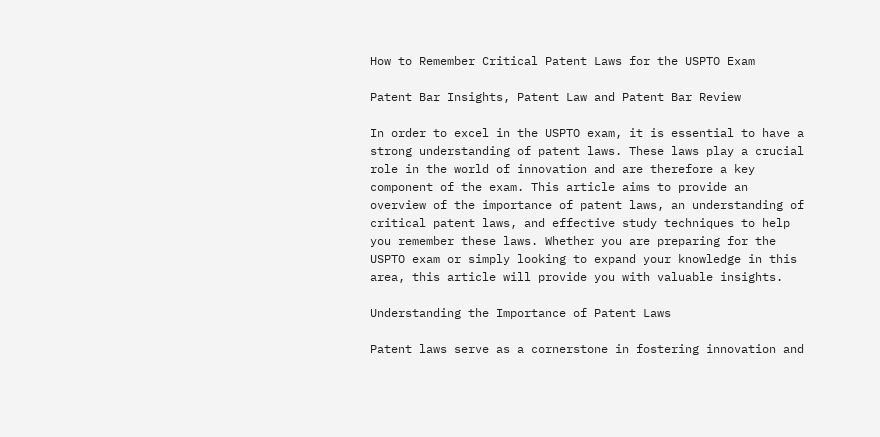How to Remember Critical Patent Laws for the USPTO Exam

Patent Bar Insights, Patent Law and Patent Bar Review

In order to excel in the USPTO exam, it is essential to have a strong understanding of patent laws. These laws play a crucial role in the world of innovation and are therefore a key component of the exam. This article aims to provide an overview of the importance of patent laws, an understanding of critical patent laws, and effective study techniques to help you remember these laws. Whether you are preparing for the USPTO exam or simply looking to expand your knowledge in this area, this article will provide you with valuable insights.

Understanding the Importance of Patent Laws

Patent laws serve as a cornerstone in fostering innovation and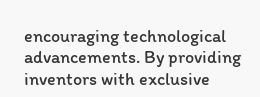encouraging technological advancements. By providing inventors with exclusive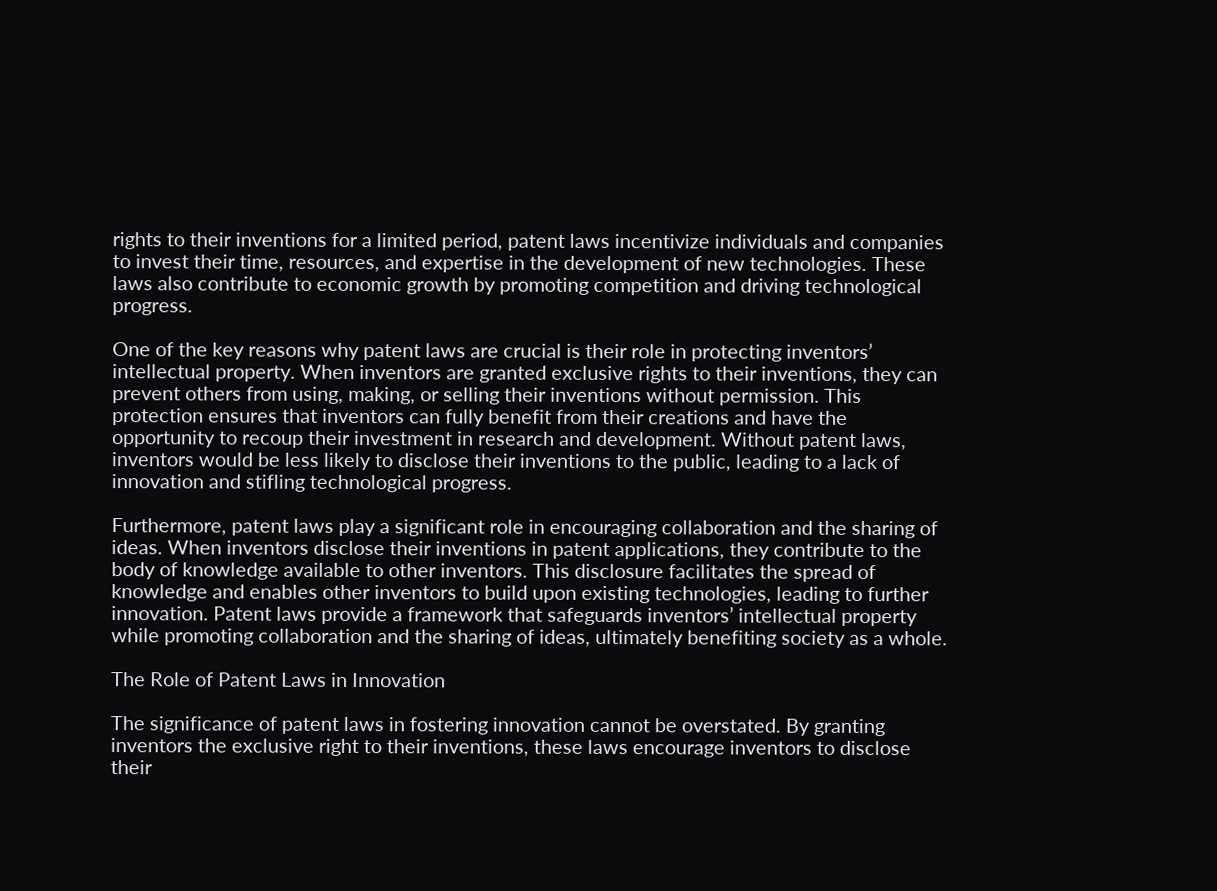rights to their inventions for a limited period, patent laws incentivize individuals and companies to invest their time, resources, and expertise in the development of new technologies. These laws also contribute to economic growth by promoting competition and driving technological progress.

One of the key reasons why patent laws are crucial is their role in protecting inventors’ intellectual property. When inventors are granted exclusive rights to their inventions, they can prevent others from using, making, or selling their inventions without permission. This protection ensures that inventors can fully benefit from their creations and have the opportunity to recoup their investment in research and development. Without patent laws, inventors would be less likely to disclose their inventions to the public, leading to a lack of innovation and stifling technological progress.

Furthermore, patent laws play a significant role in encouraging collaboration and the sharing of ideas. When inventors disclose their inventions in patent applications, they contribute to the body of knowledge available to other inventors. This disclosure facilitates the spread of knowledge and enables other inventors to build upon existing technologies, leading to further innovation. Patent laws provide a framework that safeguards inventors’ intellectual property while promoting collaboration and the sharing of ideas, ultimately benefiting society as a whole.

The Role of Patent Laws in Innovation

The significance of patent laws in fostering innovation cannot be overstated. By granting inventors the exclusive right to their inventions, these laws encourage inventors to disclose their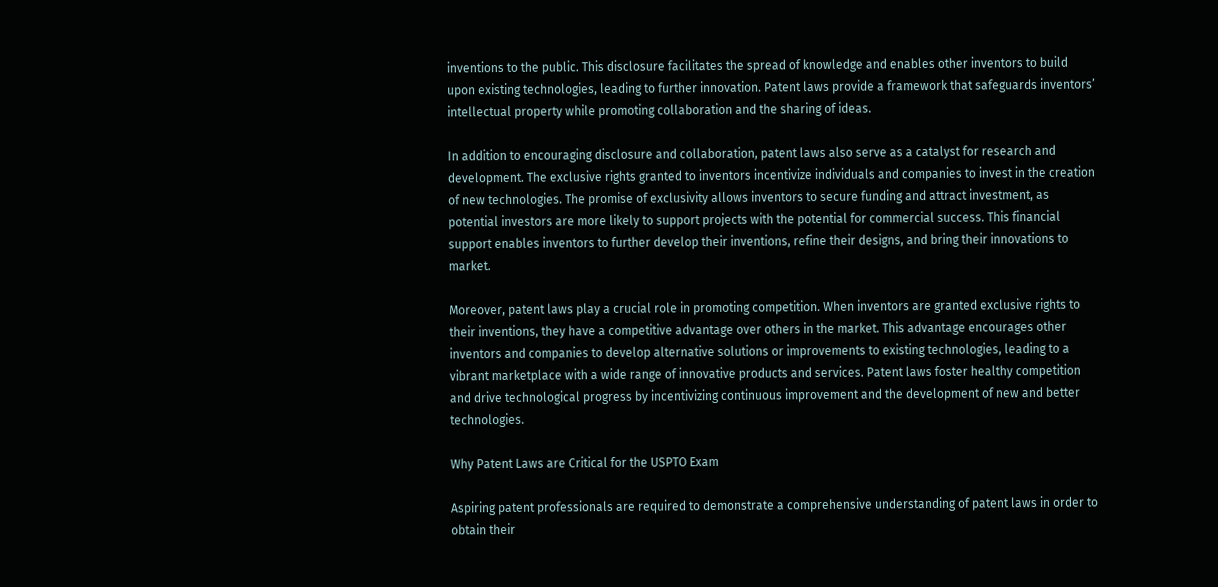inventions to the public. This disclosure facilitates the spread of knowledge and enables other inventors to build upon existing technologies, leading to further innovation. Patent laws provide a framework that safeguards inventors’ intellectual property while promoting collaboration and the sharing of ideas.

In addition to encouraging disclosure and collaboration, patent laws also serve as a catalyst for research and development. The exclusive rights granted to inventors incentivize individuals and companies to invest in the creation of new technologies. The promise of exclusivity allows inventors to secure funding and attract investment, as potential investors are more likely to support projects with the potential for commercial success. This financial support enables inventors to further develop their inventions, refine their designs, and bring their innovations to market.

Moreover, patent laws play a crucial role in promoting competition. When inventors are granted exclusive rights to their inventions, they have a competitive advantage over others in the market. This advantage encourages other inventors and companies to develop alternative solutions or improvements to existing technologies, leading to a vibrant marketplace with a wide range of innovative products and services. Patent laws foster healthy competition and drive technological progress by incentivizing continuous improvement and the development of new and better technologies.

Why Patent Laws are Critical for the USPTO Exam

Aspiring patent professionals are required to demonstrate a comprehensive understanding of patent laws in order to obtain their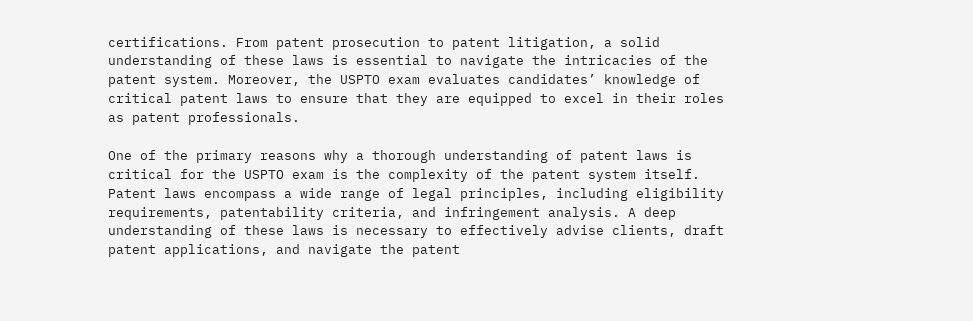certifications. From patent prosecution to patent litigation, a solid understanding of these laws is essential to navigate the intricacies of the patent system. Moreover, the USPTO exam evaluates candidates’ knowledge of critical patent laws to ensure that they are equipped to excel in their roles as patent professionals.

One of the primary reasons why a thorough understanding of patent laws is critical for the USPTO exam is the complexity of the patent system itself. Patent laws encompass a wide range of legal principles, including eligibility requirements, patentability criteria, and infringement analysis. A deep understanding of these laws is necessary to effectively advise clients, draft patent applications, and navigate the patent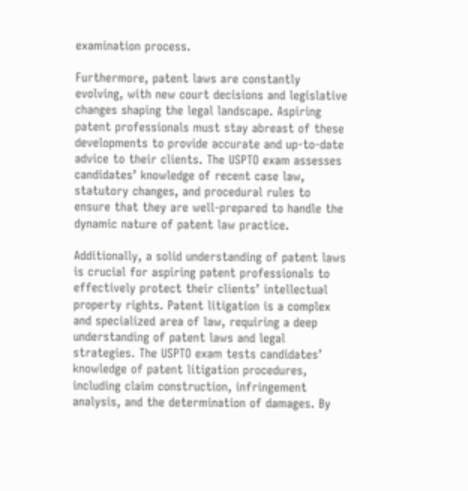examination process.

Furthermore, patent laws are constantly evolving, with new court decisions and legislative changes shaping the legal landscape. Aspiring patent professionals must stay abreast of these developments to provide accurate and up-to-date advice to their clients. The USPTO exam assesses candidates’ knowledge of recent case law, statutory changes, and procedural rules to ensure that they are well-prepared to handle the dynamic nature of patent law practice.

Additionally, a solid understanding of patent laws is crucial for aspiring patent professionals to effectively protect their clients’ intellectual property rights. Patent litigation is a complex and specialized area of law, requiring a deep understanding of patent laws and legal strategies. The USPTO exam tests candidates’ knowledge of patent litigation procedures, including claim construction, infringement analysis, and the determination of damages. By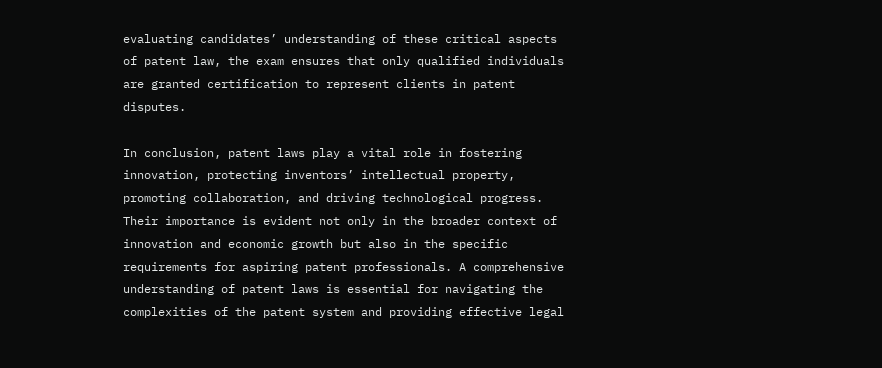evaluating candidates’ understanding of these critical aspects of patent law, the exam ensures that only qualified individuals are granted certification to represent clients in patent disputes.

In conclusion, patent laws play a vital role in fostering innovation, protecting inventors’ intellectual property, promoting collaboration, and driving technological progress. Their importance is evident not only in the broader context of innovation and economic growth but also in the specific requirements for aspiring patent professionals. A comprehensive understanding of patent laws is essential for navigating the complexities of the patent system and providing effective legal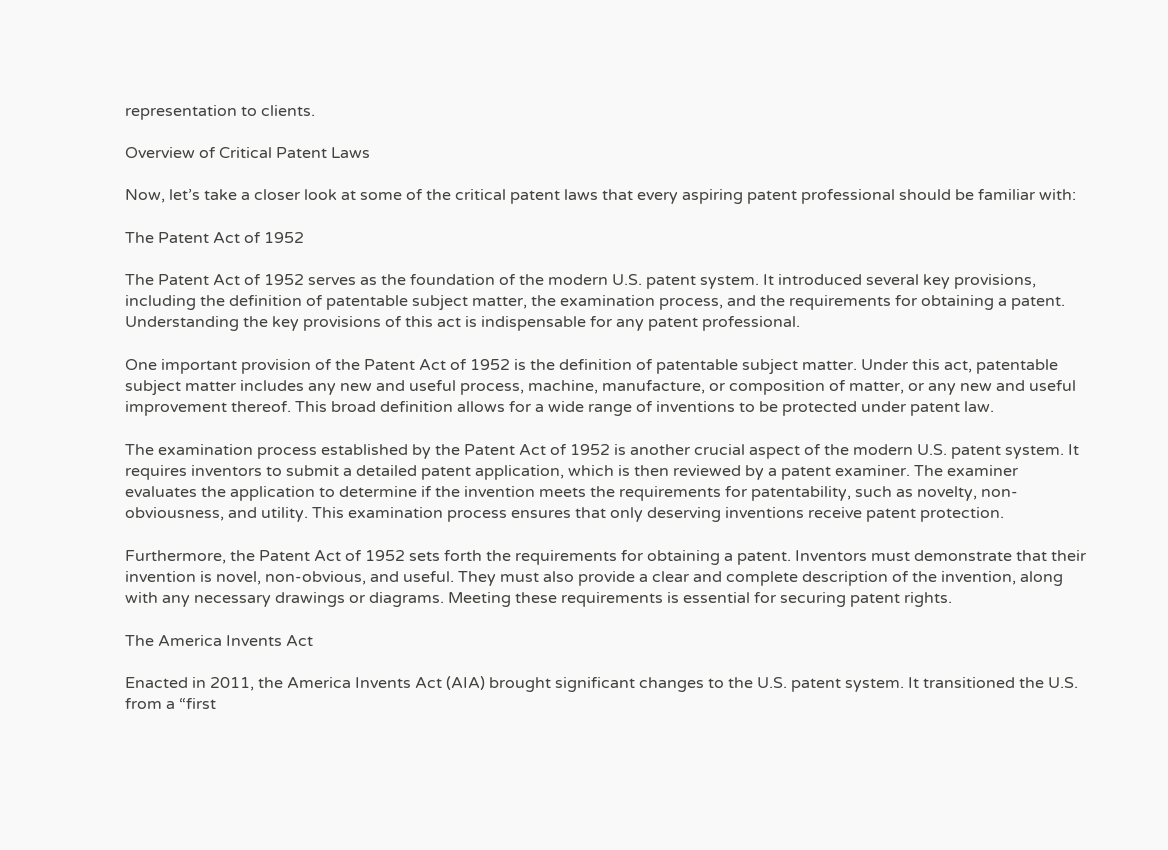representation to clients.

Overview of Critical Patent Laws

Now, let’s take a closer look at some of the critical patent laws that every aspiring patent professional should be familiar with:

The Patent Act of 1952

The Patent Act of 1952 serves as the foundation of the modern U.S. patent system. It introduced several key provisions, including the definition of patentable subject matter, the examination process, and the requirements for obtaining a patent. Understanding the key provisions of this act is indispensable for any patent professional.

One important provision of the Patent Act of 1952 is the definition of patentable subject matter. Under this act, patentable subject matter includes any new and useful process, machine, manufacture, or composition of matter, or any new and useful improvement thereof. This broad definition allows for a wide range of inventions to be protected under patent law.

The examination process established by the Patent Act of 1952 is another crucial aspect of the modern U.S. patent system. It requires inventors to submit a detailed patent application, which is then reviewed by a patent examiner. The examiner evaluates the application to determine if the invention meets the requirements for patentability, such as novelty, non-obviousness, and utility. This examination process ensures that only deserving inventions receive patent protection.

Furthermore, the Patent Act of 1952 sets forth the requirements for obtaining a patent. Inventors must demonstrate that their invention is novel, non-obvious, and useful. They must also provide a clear and complete description of the invention, along with any necessary drawings or diagrams. Meeting these requirements is essential for securing patent rights.

The America Invents Act

Enacted in 2011, the America Invents Act (AIA) brought significant changes to the U.S. patent system. It transitioned the U.S. from a “first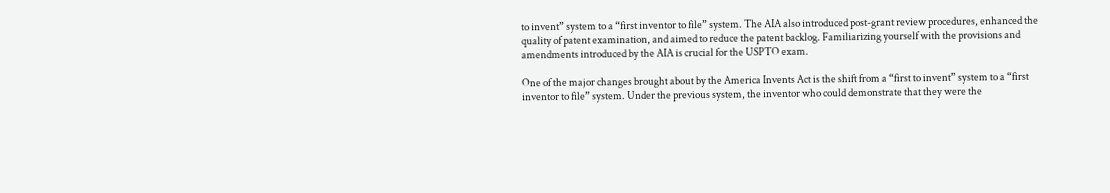to invent” system to a “first inventor to file” system. The AIA also introduced post-grant review procedures, enhanced the quality of patent examination, and aimed to reduce the patent backlog. Familiarizing yourself with the provisions and amendments introduced by the AIA is crucial for the USPTO exam.

One of the major changes brought about by the America Invents Act is the shift from a “first to invent” system to a “first inventor to file” system. Under the previous system, the inventor who could demonstrate that they were the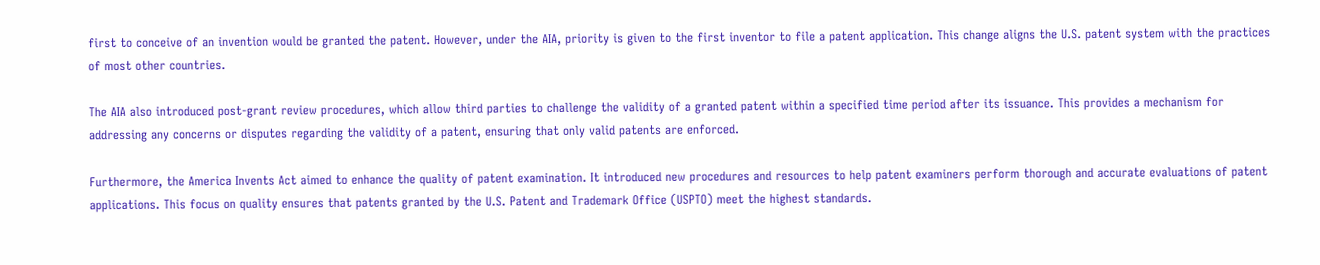first to conceive of an invention would be granted the patent. However, under the AIA, priority is given to the first inventor to file a patent application. This change aligns the U.S. patent system with the practices of most other countries.

The AIA also introduced post-grant review procedures, which allow third parties to challenge the validity of a granted patent within a specified time period after its issuance. This provides a mechanism for addressing any concerns or disputes regarding the validity of a patent, ensuring that only valid patents are enforced.

Furthermore, the America Invents Act aimed to enhance the quality of patent examination. It introduced new procedures and resources to help patent examiners perform thorough and accurate evaluations of patent applications. This focus on quality ensures that patents granted by the U.S. Patent and Trademark Office (USPTO) meet the highest standards.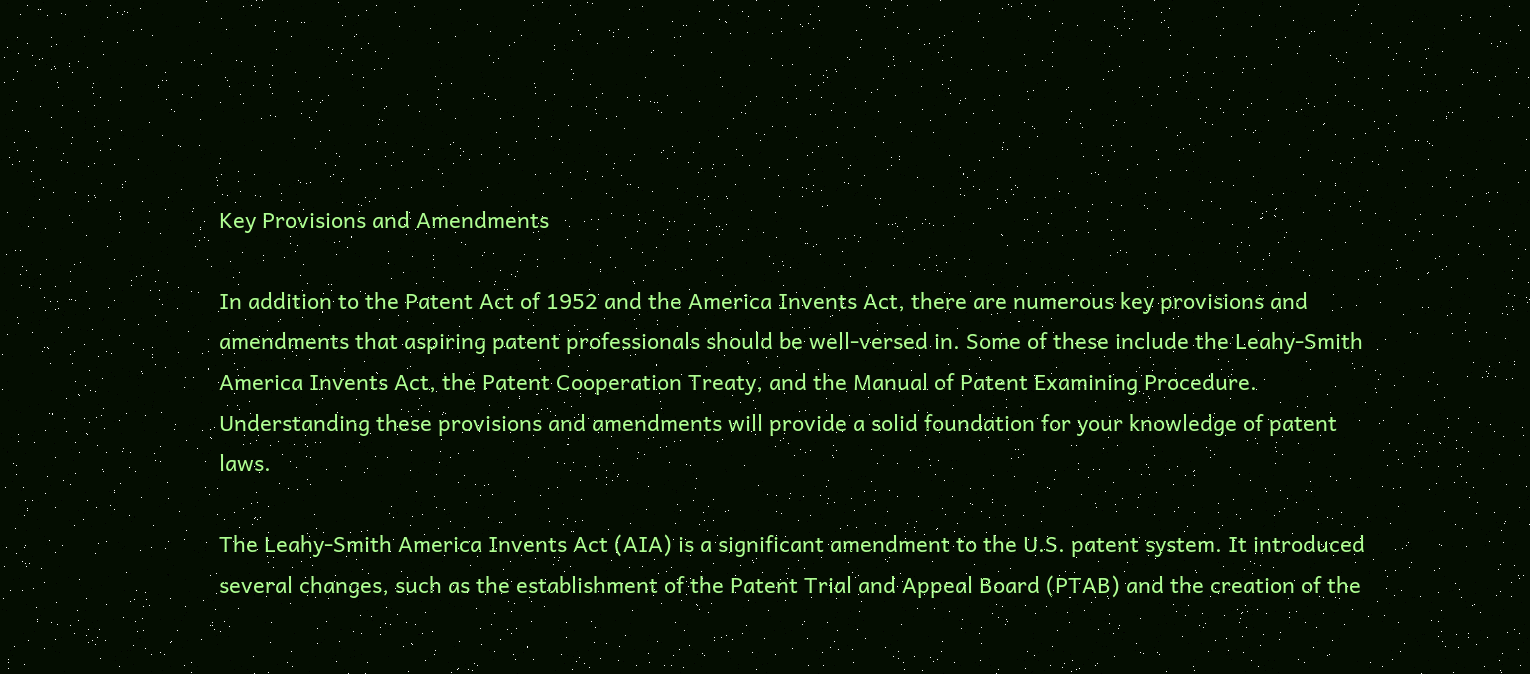Key Provisions and Amendments

In addition to the Patent Act of 1952 and the America Invents Act, there are numerous key provisions and amendments that aspiring patent professionals should be well-versed in. Some of these include the Leahy-Smith America Invents Act, the Patent Cooperation Treaty, and the Manual of Patent Examining Procedure. Understanding these provisions and amendments will provide a solid foundation for your knowledge of patent laws.

The Leahy-Smith America Invents Act (AIA) is a significant amendment to the U.S. patent system. It introduced several changes, such as the establishment of the Patent Trial and Appeal Board (PTAB) and the creation of the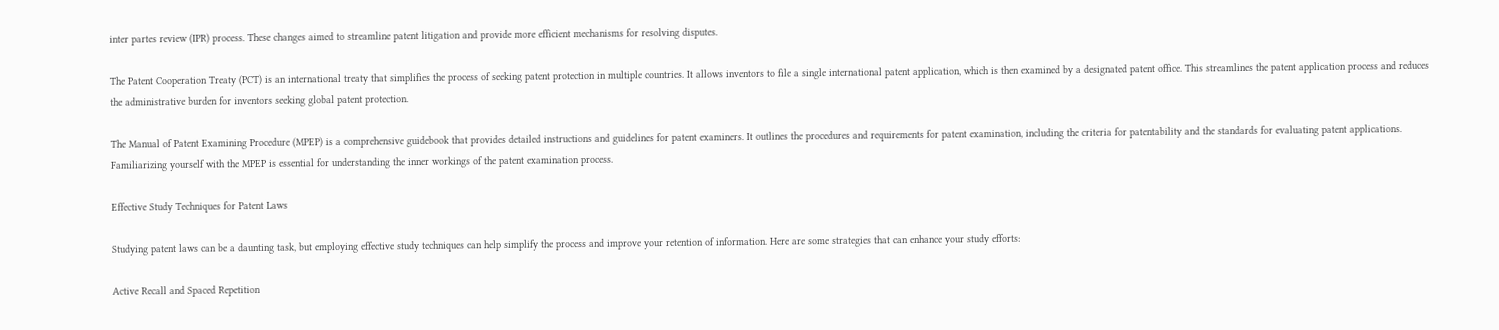inter partes review (IPR) process. These changes aimed to streamline patent litigation and provide more efficient mechanisms for resolving disputes.

The Patent Cooperation Treaty (PCT) is an international treaty that simplifies the process of seeking patent protection in multiple countries. It allows inventors to file a single international patent application, which is then examined by a designated patent office. This streamlines the patent application process and reduces the administrative burden for inventors seeking global patent protection.

The Manual of Patent Examining Procedure (MPEP) is a comprehensive guidebook that provides detailed instructions and guidelines for patent examiners. It outlines the procedures and requirements for patent examination, including the criteria for patentability and the standards for evaluating patent applications. Familiarizing yourself with the MPEP is essential for understanding the inner workings of the patent examination process.

Effective Study Techniques for Patent Laws

Studying patent laws can be a daunting task, but employing effective study techniques can help simplify the process and improve your retention of information. Here are some strategies that can enhance your study efforts:

Active Recall and Spaced Repetition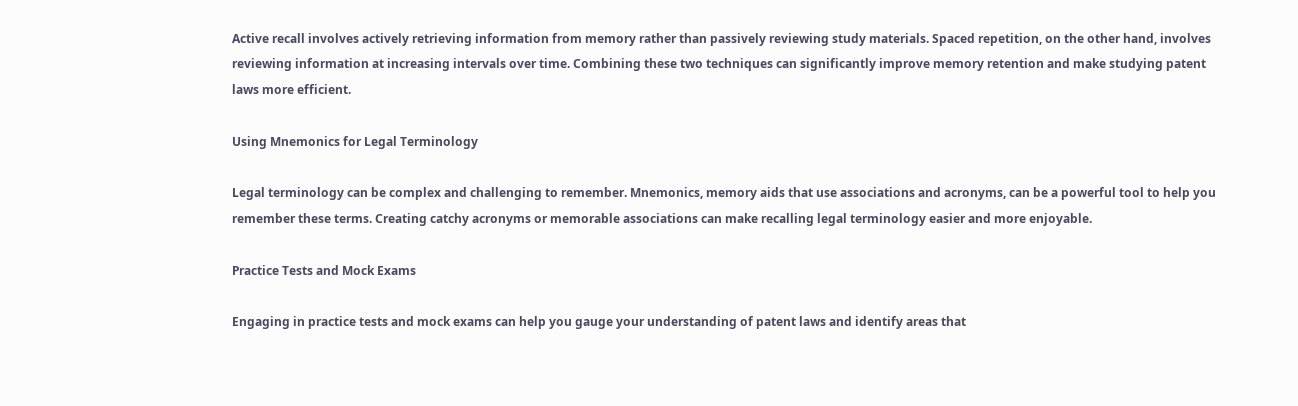Active recall involves actively retrieving information from memory rather than passively reviewing study materials. Spaced repetition, on the other hand, involves reviewing information at increasing intervals over time. Combining these two techniques can significantly improve memory retention and make studying patent laws more efficient.

Using Mnemonics for Legal Terminology

Legal terminology can be complex and challenging to remember. Mnemonics, memory aids that use associations and acronyms, can be a powerful tool to help you remember these terms. Creating catchy acronyms or memorable associations can make recalling legal terminology easier and more enjoyable.

Practice Tests and Mock Exams

Engaging in practice tests and mock exams can help you gauge your understanding of patent laws and identify areas that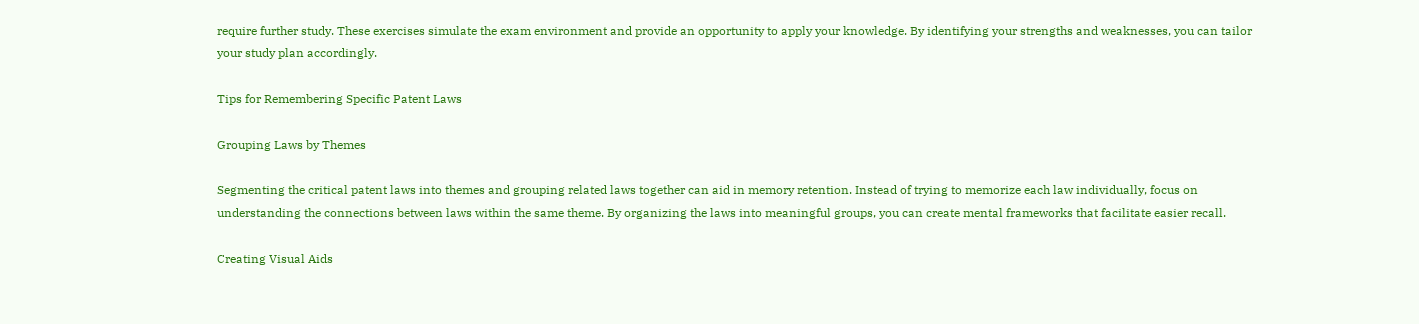require further study. These exercises simulate the exam environment and provide an opportunity to apply your knowledge. By identifying your strengths and weaknesses, you can tailor your study plan accordingly.

Tips for Remembering Specific Patent Laws

Grouping Laws by Themes

Segmenting the critical patent laws into themes and grouping related laws together can aid in memory retention. Instead of trying to memorize each law individually, focus on understanding the connections between laws within the same theme. By organizing the laws into meaningful groups, you can create mental frameworks that facilitate easier recall.

Creating Visual Aids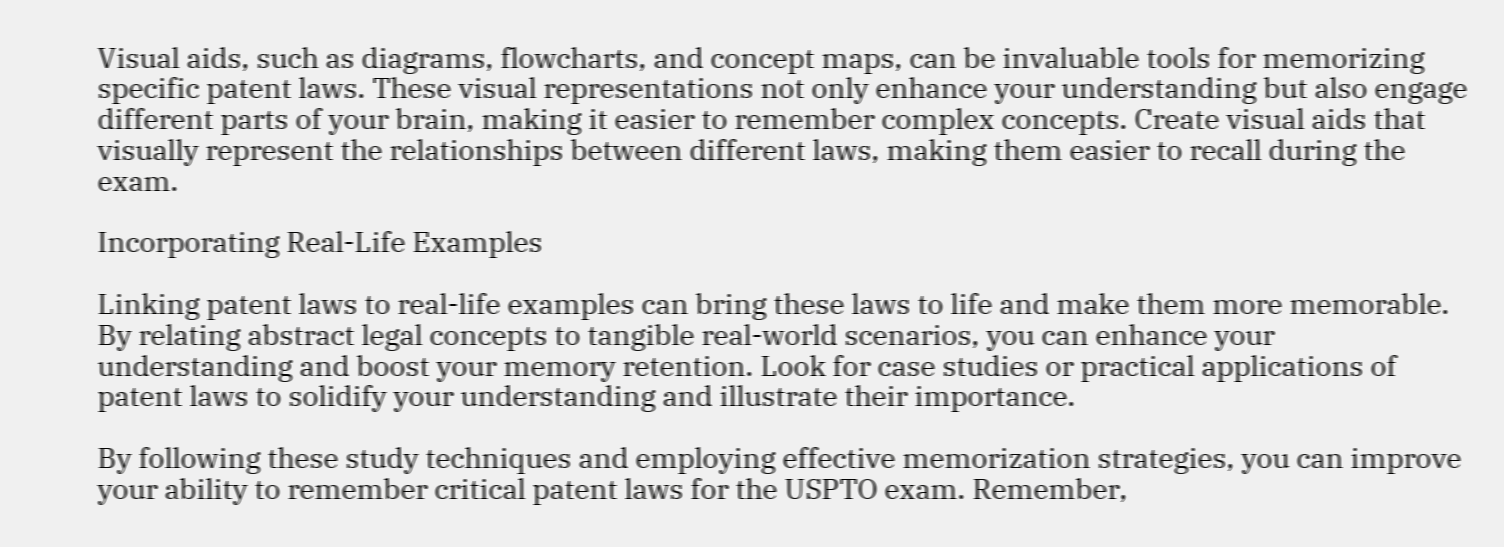Visual aids, such as diagrams, flowcharts, and concept maps, can be invaluable tools for memorizing specific patent laws. These visual representations not only enhance your understanding but also engage different parts of your brain, making it easier to remember complex concepts. Create visual aids that visually represent the relationships between different laws, making them easier to recall during the exam.

Incorporating Real-Life Examples

Linking patent laws to real-life examples can bring these laws to life and make them more memorable. By relating abstract legal concepts to tangible real-world scenarios, you can enhance your understanding and boost your memory retention. Look for case studies or practical applications of patent laws to solidify your understanding and illustrate their importance.

By following these study techniques and employing effective memorization strategies, you can improve your ability to remember critical patent laws for the USPTO exam. Remember,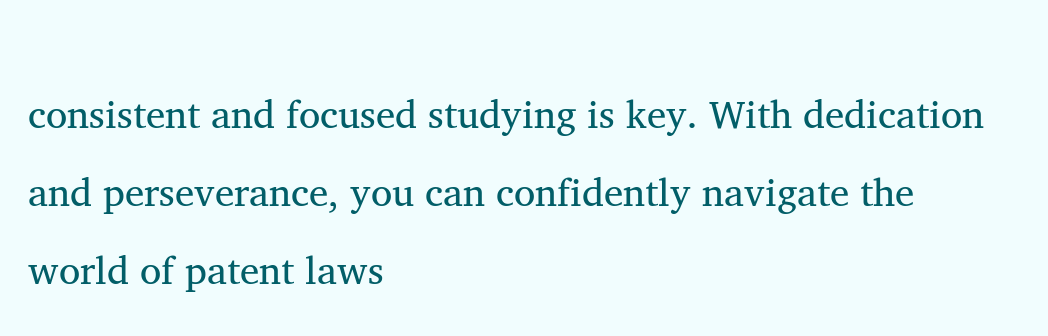consistent and focused studying is key. With dedication and perseverance, you can confidently navigate the world of patent laws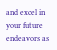and excel in your future endeavors as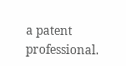a patent professional.